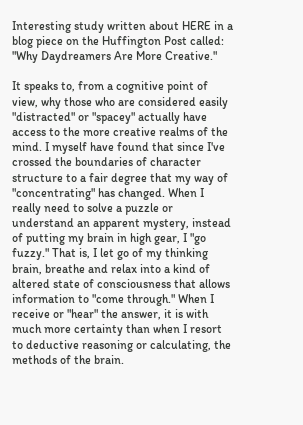Interesting study written about HERE in a blog piece on the Huffington Post called: "Why Daydreamers Are More Creative."

It speaks to, from a cognitive point of view, why those who are considered easily "distracted" or "spacey" actually have access to the more creative realms of the mind. I myself have found that since I've crossed the boundaries of character structure to a fair degree that my way of "concentrating" has changed. When I really need to solve a puzzle or understand an apparent mystery, instead of putting my brain in high gear, I "go fuzzy." That is, I let go of my thinking brain, breathe and relax into a kind of altered state of consciousness that allows information to "come through." When I receive or "hear" the answer, it is with much more certainty than when I resort to deductive reasoning or calculating, the methods of the brain.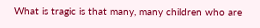What is tragic is that many, many children who are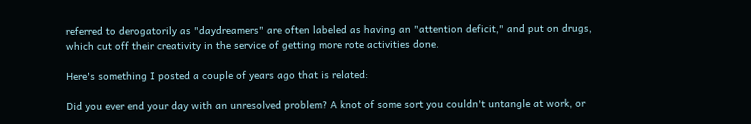referred to derogatorily as "daydreamers" are often labeled as having an "attention deficit," and put on drugs, which cut off their creativity in the service of getting more rote activities done.

Here's something I posted a couple of years ago that is related:

Did you ever end your day with an unresolved problem? A knot of some sort you couldn't untangle at work, or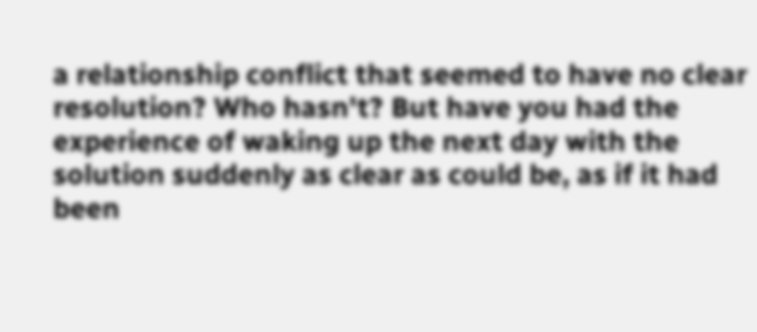a relationship conflict that seemed to have no clear resolution? Who hasn't? But have you had the experience of waking up the next day with the solution suddenly as clear as could be, as if it had been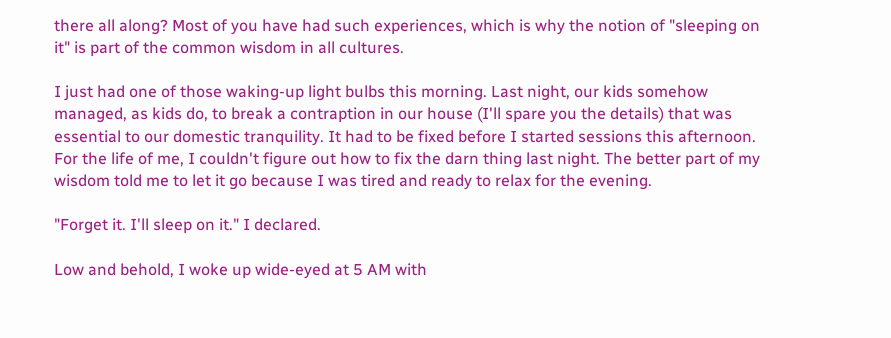there all along? Most of you have had such experiences, which is why the notion of "sleeping on it" is part of the common wisdom in all cultures.

I just had one of those waking-up light bulbs this morning. Last night, our kids somehow managed, as kids do, to break a contraption in our house (I'll spare you the details) that was essential to our domestic tranquility. It had to be fixed before I started sessions this afternoon. For the life of me, I couldn't figure out how to fix the darn thing last night. The better part of my wisdom told me to let it go because I was tired and ready to relax for the evening.

"Forget it. I'll sleep on it." I declared.

Low and behold, I woke up wide-eyed at 5 AM with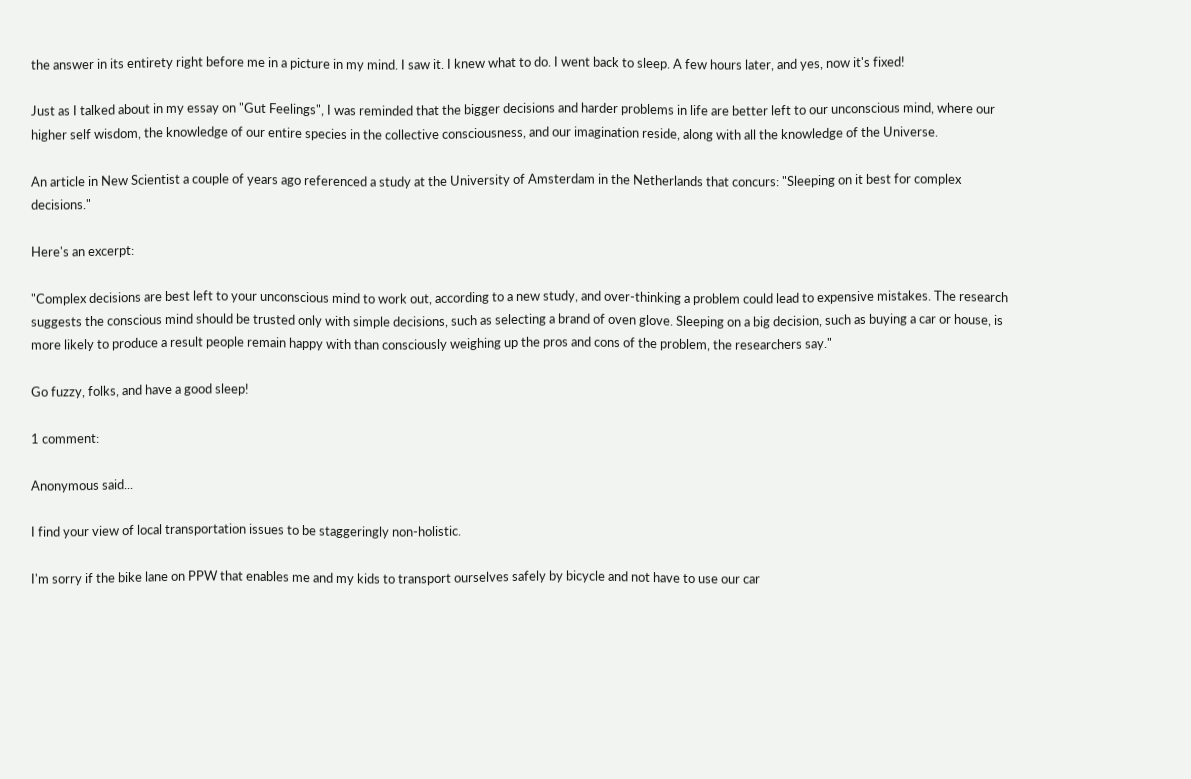the answer in its entirety right before me in a picture in my mind. I saw it. I knew what to do. I went back to sleep. A few hours later, and yes, now it's fixed!

Just as I talked about in my essay on "Gut Feelings", I was reminded that the bigger decisions and harder problems in life are better left to our unconscious mind, where our higher self wisdom, the knowledge of our entire species in the collective consciousness, and our imagination reside, along with all the knowledge of the Universe.

An article in New Scientist a couple of years ago referenced a study at the University of Amsterdam in the Netherlands that concurs: "Sleeping on it best for complex decisions."

Here's an excerpt:

"Complex decisions are best left to your unconscious mind to work out, according to a new study, and over-thinking a problem could lead to expensive mistakes. The research suggests the conscious mind should be trusted only with simple decisions, such as selecting a brand of oven glove. Sleeping on a big decision, such as buying a car or house, is more likely to produce a result people remain happy with than consciously weighing up the pros and cons of the problem, the researchers say."

Go fuzzy, folks, and have a good sleep!

1 comment:

Anonymous said...

I find your view of local transportation issues to be staggeringly non-holistic.

I'm sorry if the bike lane on PPW that enables me and my kids to transport ourselves safely by bicycle and not have to use our car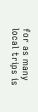for as many local trips is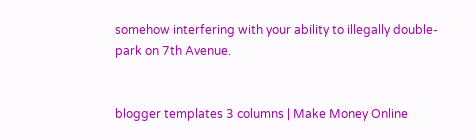somehow interfering with your ability to illegally double-park on 7th Avenue.


blogger templates 3 columns | Make Money Online